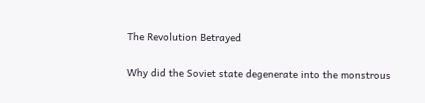The Revolution Betrayed

Why did the Soviet state degenerate into the monstrous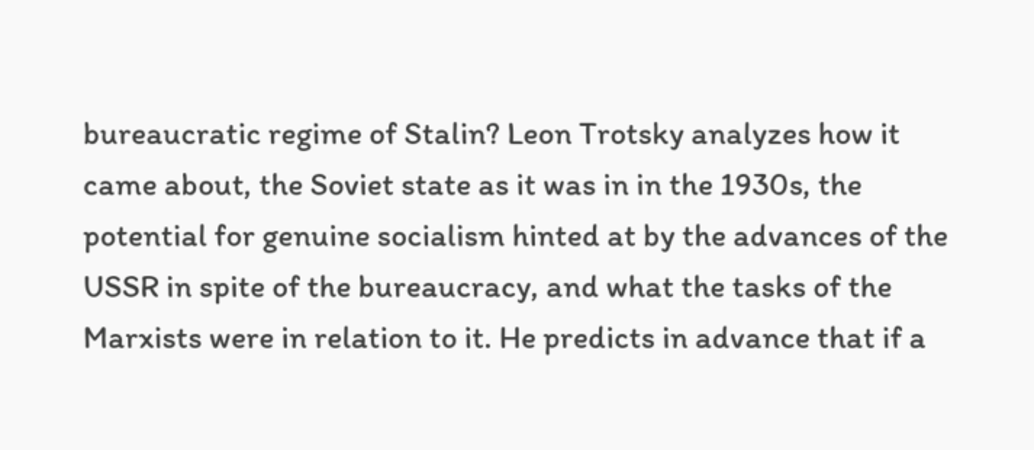bureaucratic regime of Stalin? Leon Trotsky analyzes how it came about, the Soviet state as it was in in the 1930s, the potential for genuine socialism hinted at by the advances of the USSR in spite of the bureaucracy, and what the tasks of the Marxists were in relation to it. He predicts in advance that if a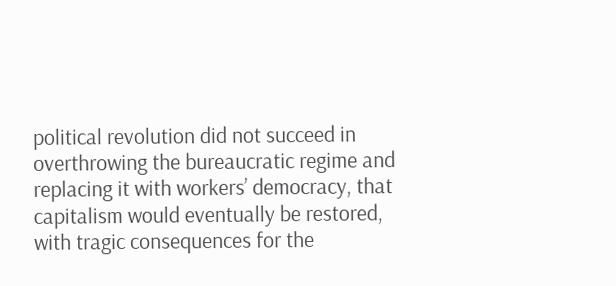political revolution did not succeed in overthrowing the bureaucratic regime and replacing it with workers’ democracy, that capitalism would eventually be restored, with tragic consequences for the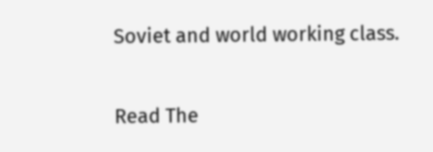Soviet and world working class.

Read The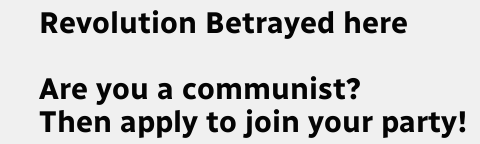Revolution Betrayed here

Are you a communist?
Then apply to join your party!